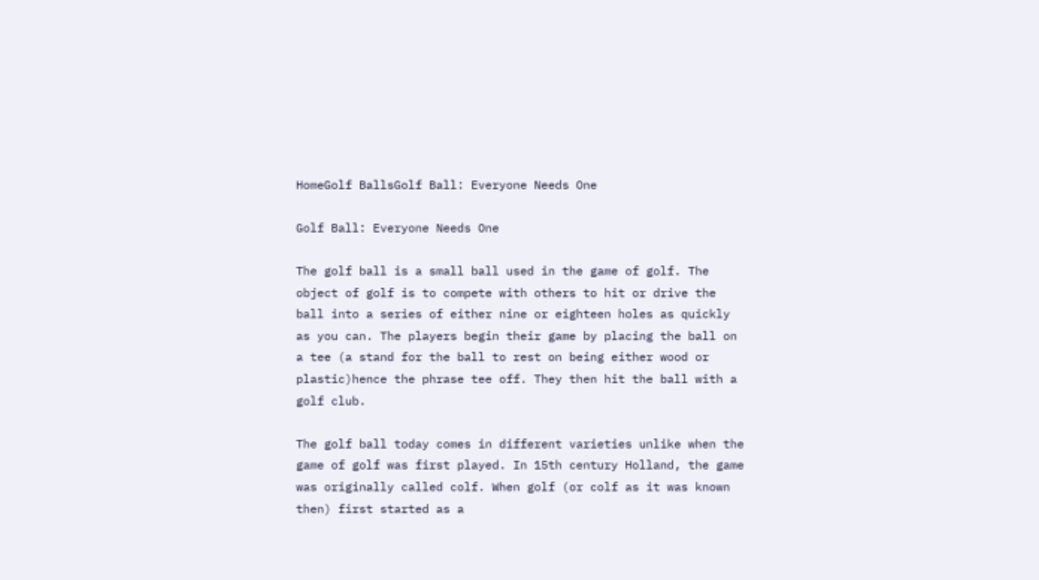HomeGolf BallsGolf Ball: Everyone Needs One

Golf Ball: Everyone Needs One

The golf ball is a small ball used in the game of golf. The object of golf is to compete with others to hit or drive the ball into a series of either nine or eighteen holes as quickly as you can. The players begin their game by placing the ball on a tee (a stand for the ball to rest on being either wood or plastic)hence the phrase tee off. They then hit the ball with a golf club.

The golf ball today comes in different varieties unlike when the game of golf was first played. In 15th century Holland, the game was originally called colf. When golf (or colf as it was known then) first started as a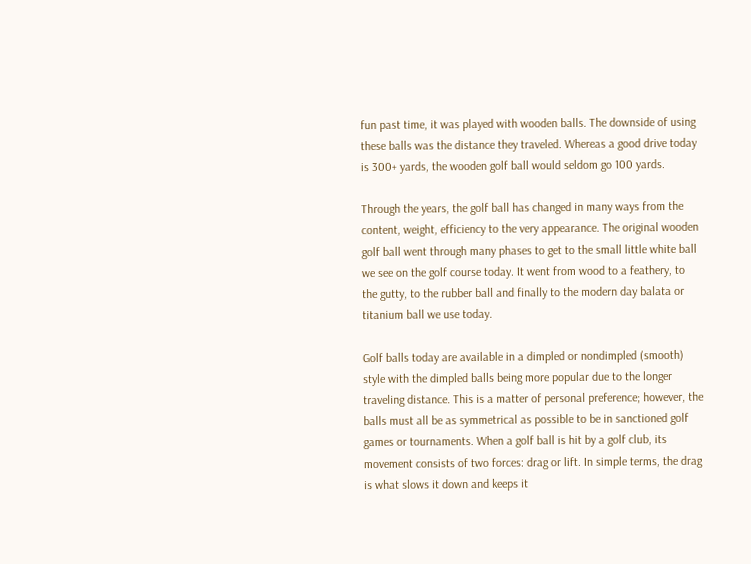fun past time, it was played with wooden balls. The downside of using these balls was the distance they traveled. Whereas a good drive today is 300+ yards, the wooden golf ball would seldom go 100 yards.

Through the years, the golf ball has changed in many ways from the content, weight, efficiency to the very appearance. The original wooden golf ball went through many phases to get to the small little white ball we see on the golf course today. It went from wood to a feathery, to the gutty, to the rubber ball and finally to the modern day balata or titanium ball we use today.

Golf balls today are available in a dimpled or nondimpled (smooth) style with the dimpled balls being more popular due to the longer traveling distance. This is a matter of personal preference; however, the balls must all be as symmetrical as possible to be in sanctioned golf games or tournaments. When a golf ball is hit by a golf club, its movement consists of two forces: drag or lift. In simple terms, the drag is what slows it down and keeps it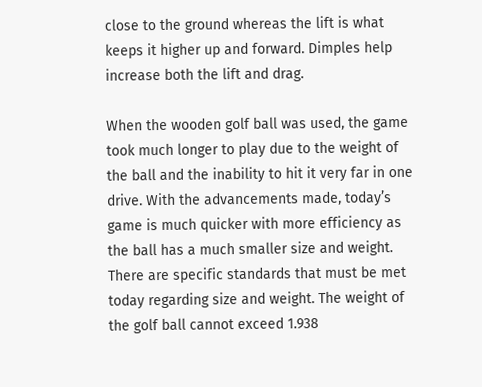close to the ground whereas the lift is what keeps it higher up and forward. Dimples help increase both the lift and drag.

When the wooden golf ball was used, the game took much longer to play due to the weight of the ball and the inability to hit it very far in one drive. With the advancements made, today’s game is much quicker with more efficiency as the ball has a much smaller size and weight. There are specific standards that must be met today regarding size and weight. The weight of the golf ball cannot exceed 1.938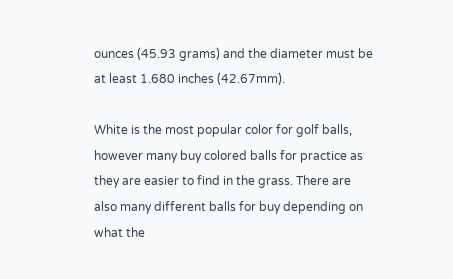ounces (45.93 grams) and the diameter must be at least 1.680 inches (42.67mm).

White is the most popular color for golf balls, however many buy colored balls for practice as they are easier to find in the grass. There are also many different balls for buy depending on what the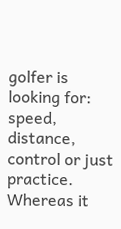golfer is looking for: speed, distance, control or just practice. Whereas it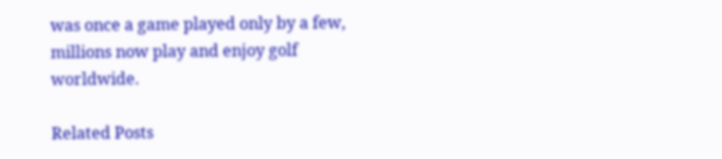was once a game played only by a few, millions now play and enjoy golf worldwide.

Related Posts